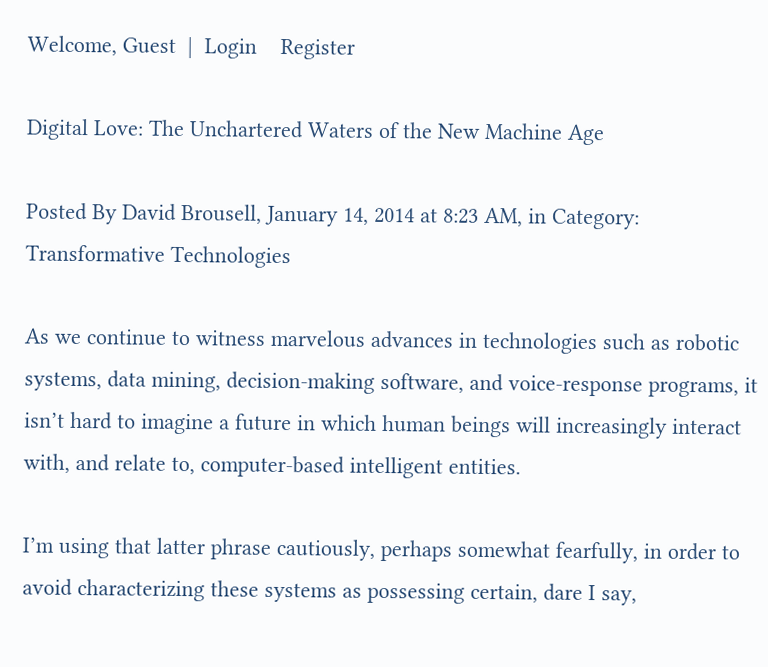Welcome, Guest  |  Login    Register

Digital Love: The Unchartered Waters of the New Machine Age

Posted By David Brousell, January 14, 2014 at 8:23 AM, in Category: Transformative Technologies

As we continue to witness marvelous advances in technologies such as robotic systems, data mining, decision-making software, and voice-response programs, it isn’t hard to imagine a future in which human beings will increasingly interact with, and relate to, computer-based intelligent entities.

I’m using that latter phrase cautiously, perhaps somewhat fearfully, in order to avoid characterizing these systems as possessing certain, dare I say,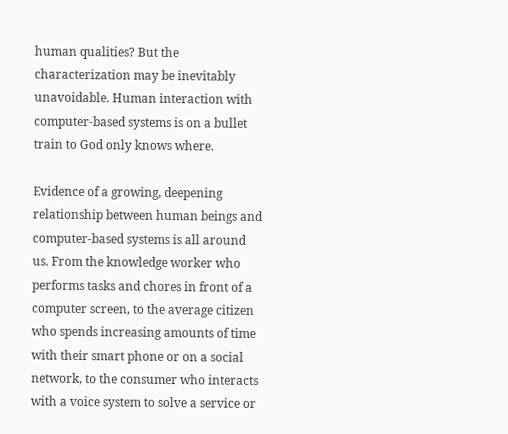human qualities? But the characterization may be inevitably unavoidable. Human interaction with computer-based systems is on a bullet train to God only knows where.

Evidence of a growing, deepening relationship between human beings and computer-based systems is all around us. From the knowledge worker who performs tasks and chores in front of a computer screen, to the average citizen who spends increasing amounts of time with their smart phone or on a social network, to the consumer who interacts with a voice system to solve a service or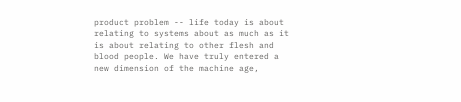product problem -- life today is about relating to systems about as much as it is about relating to other flesh and blood people. We have truly entered a new dimension of the machine age,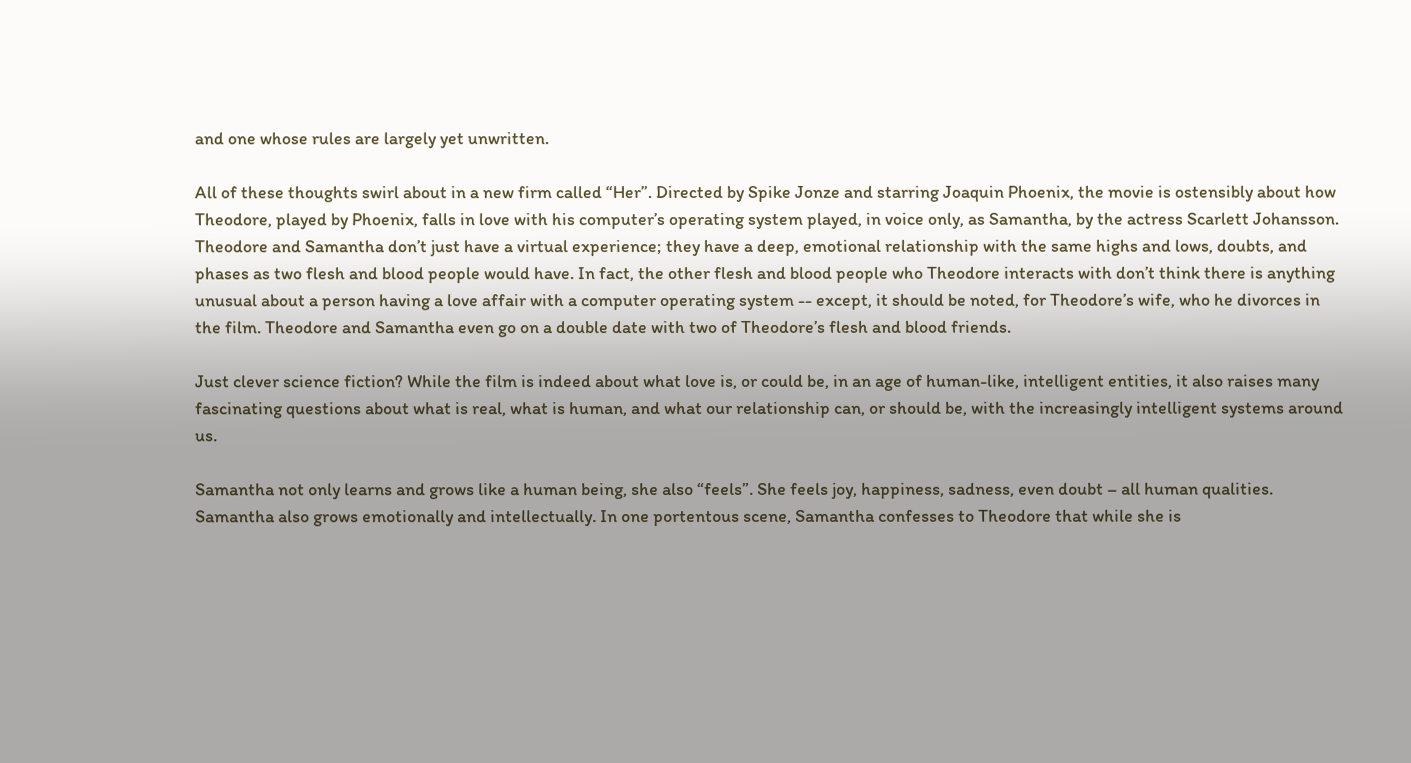and one whose rules are largely yet unwritten.

All of these thoughts swirl about in a new firm called “Her”. Directed by Spike Jonze and starring Joaquin Phoenix, the movie is ostensibly about how Theodore, played by Phoenix, falls in love with his computer’s operating system played, in voice only, as Samantha, by the actress Scarlett Johansson. Theodore and Samantha don’t just have a virtual experience; they have a deep, emotional relationship with the same highs and lows, doubts, and phases as two flesh and blood people would have. In fact, the other flesh and blood people who Theodore interacts with don’t think there is anything unusual about a person having a love affair with a computer operating system -- except, it should be noted, for Theodore’s wife, who he divorces in the film. Theodore and Samantha even go on a double date with two of Theodore’s flesh and blood friends.

Just clever science fiction? While the film is indeed about what love is, or could be, in an age of human-like, intelligent entities, it also raises many fascinating questions about what is real, what is human, and what our relationship can, or should be, with the increasingly intelligent systems around us.

Samantha not only learns and grows like a human being, she also “feels”. She feels joy, happiness, sadness, even doubt – all human qualities. Samantha also grows emotionally and intellectually. In one portentous scene, Samantha confesses to Theodore that while she is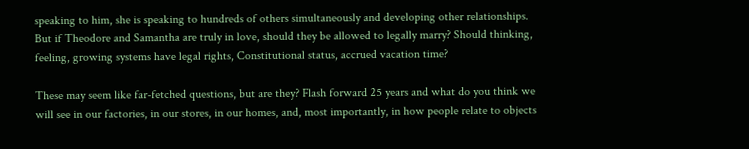speaking to him, she is speaking to hundreds of others simultaneously and developing other relationships. But if Theodore and Samantha are truly in love, should they be allowed to legally marry? Should thinking, feeling, growing systems have legal rights, Constitutional status, accrued vacation time?

These may seem like far-fetched questions, but are they? Flash forward 25 years and what do you think we will see in our factories, in our stores, in our homes, and, most importantly, in how people relate to objects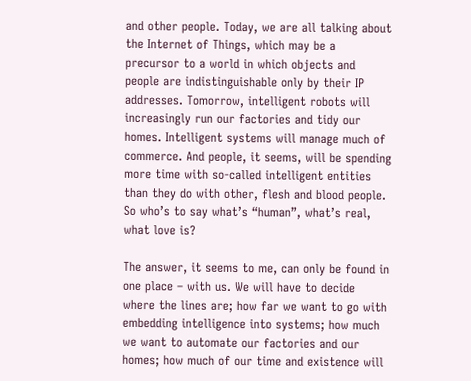and other people. Today, we are all talking about the Internet of Things, which may be a precursor to a world in which objects and people are indistinguishable only by their IP addresses. Tomorrow, intelligent robots will increasingly run our factories and tidy our homes. Intelligent systems will manage much of commerce. And people, it seems, will be spending more time with so-called intelligent entities than they do with other, flesh and blood people. So who’s to say what’s “human”, what’s real, what love is?

The answer, it seems to me, can only be found in one place – with us. We will have to decide where the lines are; how far we want to go with embedding intelligence into systems; how much we want to automate our factories and our homes; how much of our time and existence will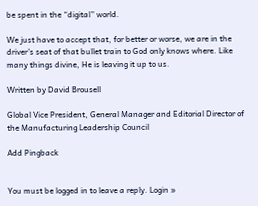be spent in the “digital” world.

We just have to accept that, for better or worse, we are in the driver’s seat of that bullet train to God only knows where. Like many things divine, He is leaving it up to us.

Written by David Brousell

Global Vice President, General Manager and Editorial Director of the Manufacturing Leadership Council

Add Pingback


You must be logged in to leave a reply. Login »